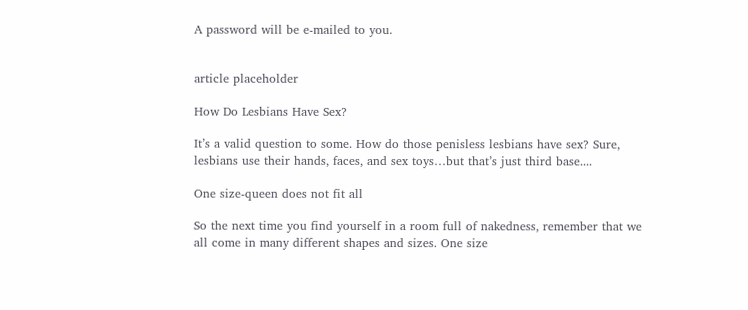A password will be e-mailed to you.


article placeholder

How Do Lesbians Have Sex?

It’s a valid question to some. How do those penisless lesbians have sex? Sure, lesbians use their hands, faces, and sex toys…but that’s just third base....

One size-queen does not fit all

So the next time you find yourself in a room full of nakedness, remember that we all come in many different shapes and sizes. One size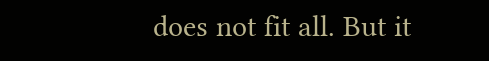does not fit all. But it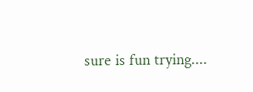sure is fun trying....